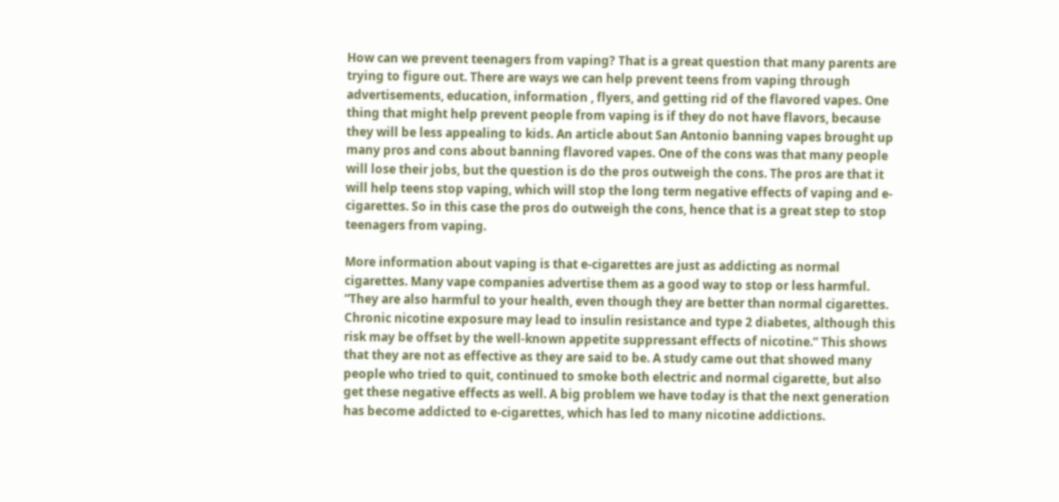How can we prevent teenagers from vaping? That is a great question that many parents are trying to figure out. There are ways we can help prevent teens from vaping through advertisements, education, information , flyers, and getting rid of the flavored vapes. One thing that might help prevent people from vaping is if they do not have flavors, because they will be less appealing to kids. An article about San Antonio banning vapes brought up many pros and cons about banning flavored vapes. One of the cons was that many people will lose their jobs, but the question is do the pros outweigh the cons. The pros are that it will help teens stop vaping, which will stop the long term negative effects of vaping and e-cigarettes. So in this case the pros do outweigh the cons, hence that is a great step to stop teenagers from vaping.

More information about vaping is that e-cigarettes are just as addicting as normal cigarettes. Many vape companies advertise them as a good way to stop or less harmful. “They are also harmful to your health, even though they are better than normal cigarettes. Chronic nicotine exposure may lead to insulin resistance and type 2 diabetes, although this risk may be offset by the well-known appetite suppressant effects of nicotine.” This shows that they are not as effective as they are said to be. A study came out that showed many people who tried to quit, continued to smoke both electric and normal cigarette, but also get these negative effects as well. A big problem we have today is that the next generation has become addicted to e-cigarettes, which has led to many nicotine addictions.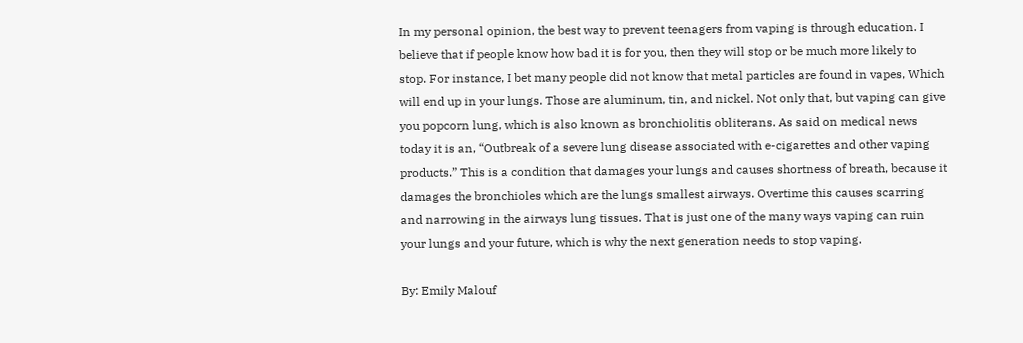In my personal opinion, the best way to prevent teenagers from vaping is through education. I believe that if people know how bad it is for you, then they will stop or be much more likely to stop. For instance, I bet many people did not know that metal particles are found in vapes, Which will end up in your lungs. Those are aluminum, tin, and nickel. Not only that, but vaping can give you popcorn lung, which is also known as bronchiolitis obliterans. As said on medical news today it is an, “Outbreak of a severe lung disease associated with e-cigarettes and other vaping products.” This is a condition that damages your lungs and causes shortness of breath, because it damages the bronchioles which are the lungs smallest airways. Overtime this causes scarring and narrowing in the airways lung tissues. That is just one of the many ways vaping can ruin your lungs and your future, which is why the next generation needs to stop vaping.

By: Emily Malouf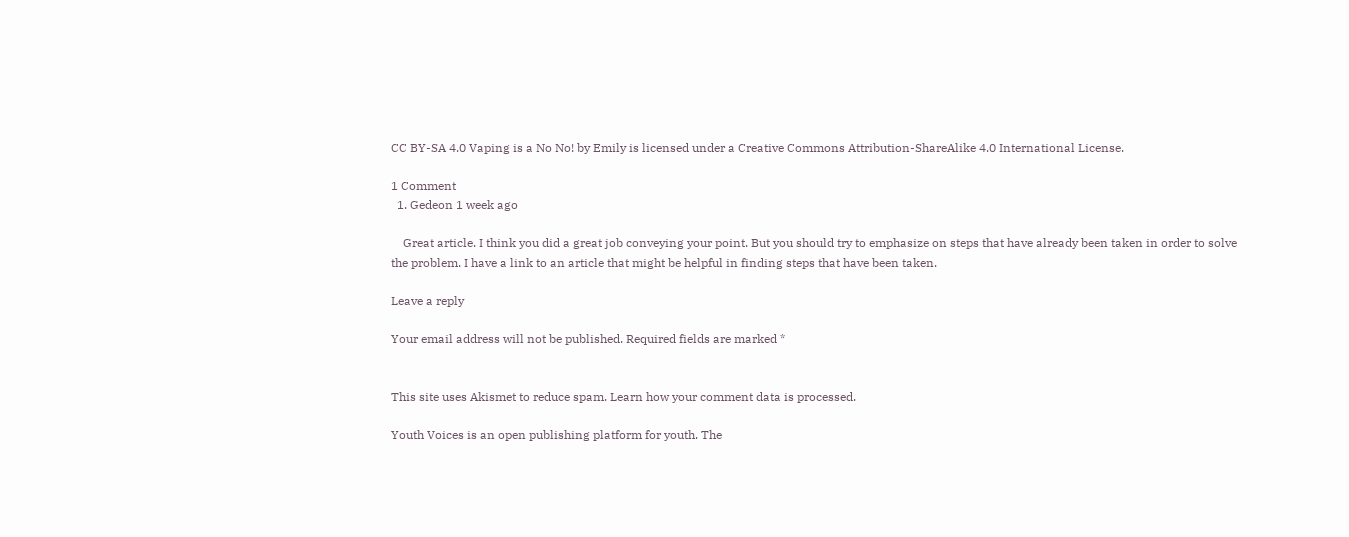CC BY-SA 4.0 Vaping is a No No! by Emily is licensed under a Creative Commons Attribution-ShareAlike 4.0 International License.

1 Comment
  1. Gedeon 1 week ago

    Great article. I think you did a great job conveying your point. But you should try to emphasize on steps that have already been taken in order to solve the problem. I have a link to an article that might be helpful in finding steps that have been taken.

Leave a reply

Your email address will not be published. Required fields are marked *


This site uses Akismet to reduce spam. Learn how your comment data is processed.

Youth Voices is an open publishing platform for youth. The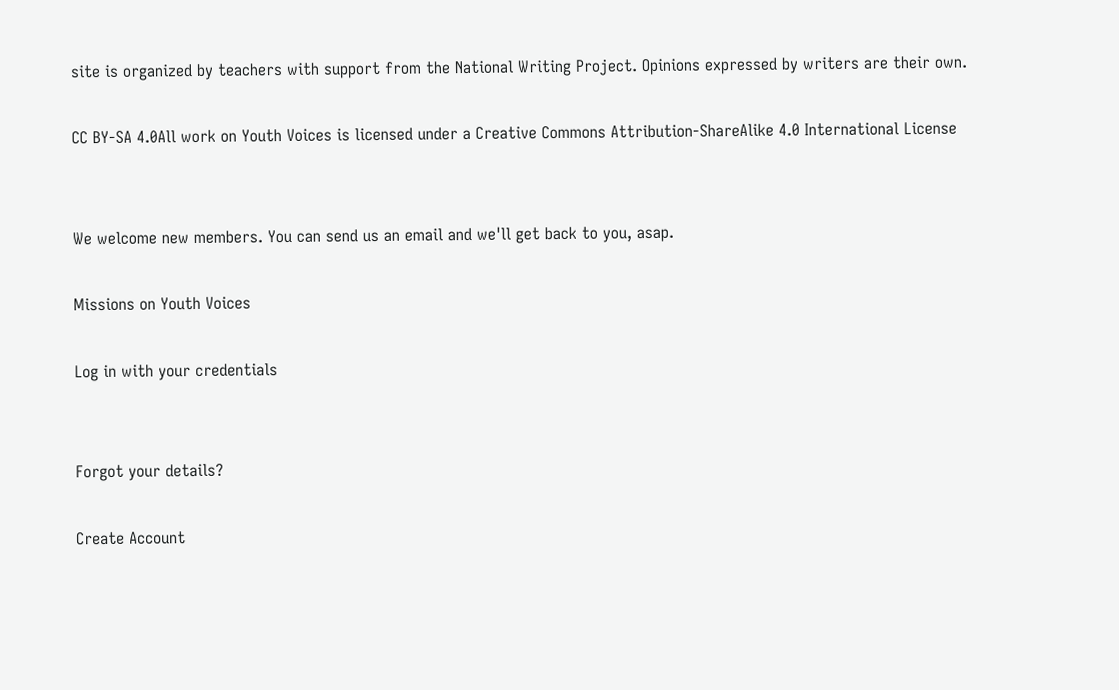site is organized by teachers with support from the National Writing Project. Opinions expressed by writers are their own.

CC BY-SA 4.0All work on Youth Voices is licensed under a Creative Commons Attribution-ShareAlike 4.0 International License


We welcome new members. You can send us an email and we'll get back to you, asap.

Missions on Youth Voices

Log in with your credentials


Forgot your details?

Create Account